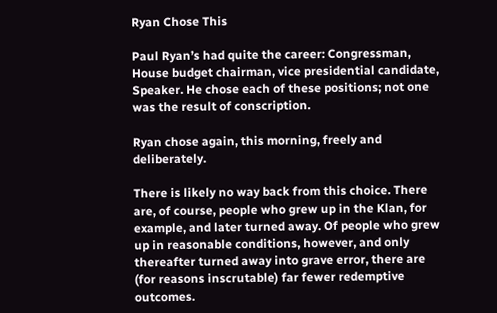Ryan Chose This

Paul Ryan’s had quite the career: Congressman, House budget chairman, vice presidential candidate, Speaker. He chose each of these positions; not one was the result of conscription.

Ryan chose again, this morning, freely and deliberately.

There is likely no way back from this choice. There are, of course, people who grew up in the Klan, for example, and later turned away. Of people who grew up in reasonable conditions, however, and only thereafter turned away into grave error, there are (for reasons inscrutable) far fewer redemptive outcomes.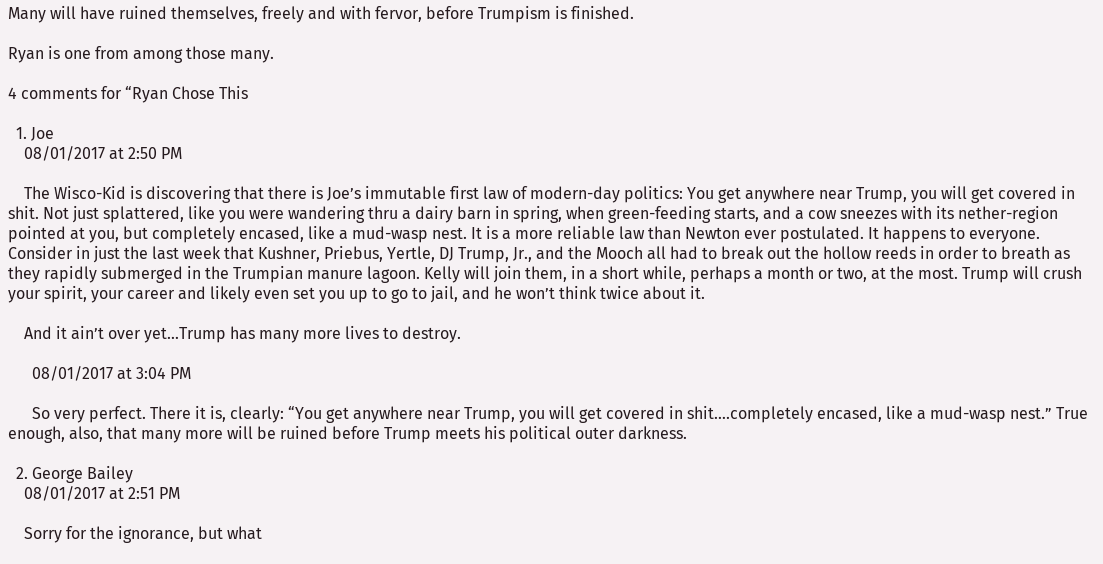Many will have ruined themselves, freely and with fervor, before Trumpism is finished.

Ryan is one from among those many.

4 comments for “Ryan Chose This

  1. Joe
    08/01/2017 at 2:50 PM

    The Wisco-Kid is discovering that there is Joe’s immutable first law of modern-day politics: You get anywhere near Trump, you will get covered in shit. Not just splattered, like you were wandering thru a dairy barn in spring, when green-feeding starts, and a cow sneezes with its nether-region pointed at you, but completely encased, like a mud-wasp nest. It is a more reliable law than Newton ever postulated. It happens to everyone. Consider in just the last week that Kushner, Priebus, Yertle, DJ Trump, Jr., and the Mooch all had to break out the hollow reeds in order to breath as they rapidly submerged in the Trumpian manure lagoon. Kelly will join them, in a short while, perhaps a month or two, at the most. Trump will crush your spirit, your career and likely even set you up to go to jail, and he won’t think twice about it.

    And it ain’t over yet…Trump has many more lives to destroy.

      08/01/2017 at 3:04 PM

      So very perfect. There it is, clearly: “You get anywhere near Trump, you will get covered in shit….completely encased, like a mud-wasp nest.” True enough, also, that many more will be ruined before Trump meets his political outer darkness.

  2. George Bailey
    08/01/2017 at 2:51 PM

    Sorry for the ignorance, but what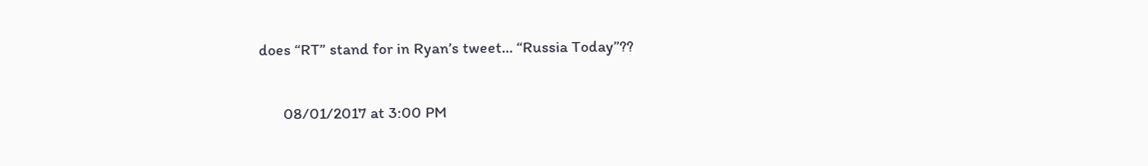does “RT” stand for in Ryan’s tweet… “Russia Today”??

      08/01/2017 at 3:00 PM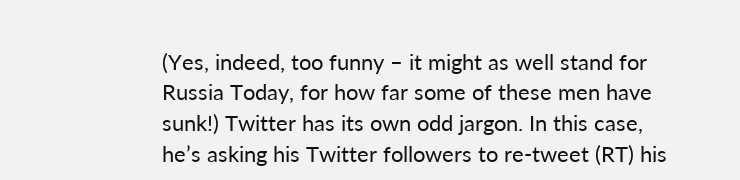(Yes, indeed, too funny – it might as well stand for Russia Today, for how far some of these men have sunk!) Twitter has its own odd jargon. In this case, he’s asking his Twitter followers to re-tweet (RT) his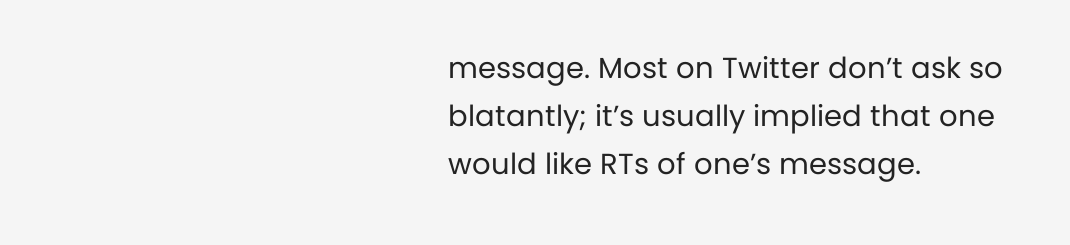message. Most on Twitter don’t ask so blatantly; it’s usually implied that one would like RTs of one’s message.